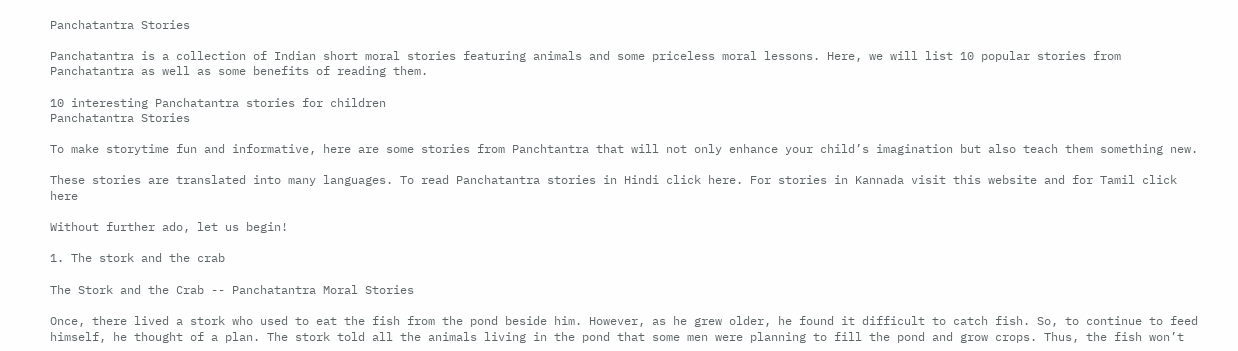Panchatantra Stories

Panchatantra is a collection of Indian short moral stories featuring animals and some priceless moral lessons. Here, we will list 10 popular stories from Panchatantra as well as some benefits of reading them.

10 interesting Panchatantra stories for children
Panchatantra Stories

To make storytime fun and informative, here are some stories from Panchtantra that will not only enhance your child’s imagination but also teach them something new.

These stories are translated into many languages. To read Panchatantra stories in Hindi click here. For stories in Kannada visit this website and for Tamil click here

Without further ado, let us begin!

1. The stork and the crab

The Stork and the Crab -- Panchatantra Moral Stories

Once, there lived a stork who used to eat the fish from the pond beside him. However, as he grew older, he found it difficult to catch fish. So, to continue to feed himself, he thought of a plan. The stork told all the animals living in the pond that some men were planning to fill the pond and grow crops. Thus, the fish won’t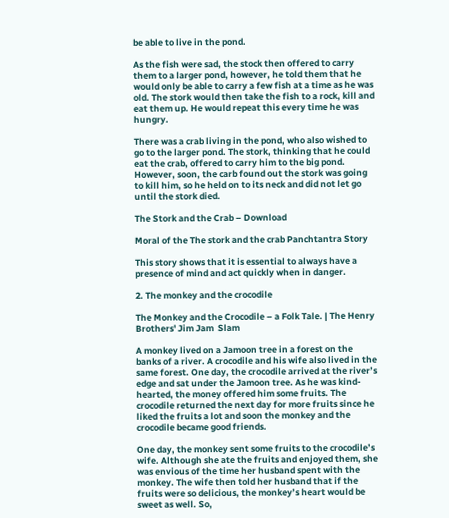be able to live in the pond.

As the fish were sad, the stock then offered to carry them to a larger pond, however, he told them that he would only be able to carry a few fish at a time as he was old. The stork would then take the fish to a rock, kill and eat them up. He would repeat this every time he was hungry.

There was a crab living in the pond, who also wished to go to the larger pond. The stork, thinking that he could eat the crab, offered to carry him to the big pond. However, soon, the carb found out the stork was going to kill him, so he held on to its neck and did not let go until the stork died.

The Stork and the Crab – Download

Moral of the The stork and the crab Panchtantra Story

This story shows that it is essential to always have a presence of mind and act quickly when in danger.

2. The monkey and the crocodile

The Monkey and the Crocodile – a Folk Tale. | The Henry Brothers' Jim Jam  Slam

A monkey lived on a Jamoon tree in a forest on the banks of a river. A crocodile and his wife also lived in the same forest. One day, the crocodile arrived at the river’s edge and sat under the Jamoon tree. As he was kind-hearted, the money offered him some fruits. The crocodile returned the next day for more fruits since he liked the fruits a lot and soon the monkey and the crocodile became good friends.

One day, the monkey sent some fruits to the crocodile’s wife. Although she ate the fruits and enjoyed them, she was envious of the time her husband spent with the monkey. The wife then told her husband that if the fruits were so delicious, the monkey’s heart would be sweet as well. So,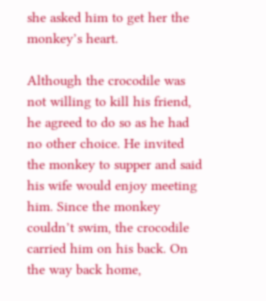she asked him to get her the monkey’s heart.

Although the crocodile was not willing to kill his friend, he agreed to do so as he had no other choice. He invited the monkey to supper and said his wife would enjoy meeting him. Since the monkey couldn’t swim, the crocodile carried him on his back. On the way back home,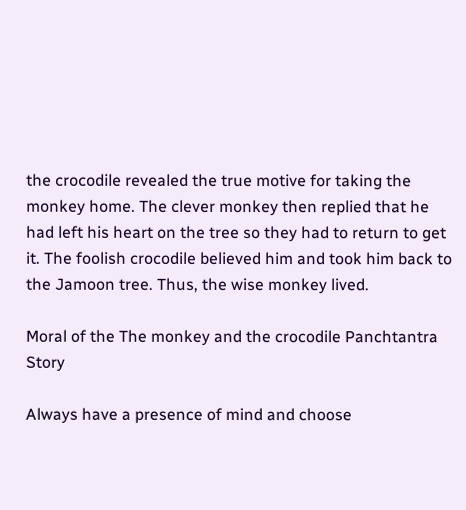the crocodile revealed the true motive for taking the monkey home. The clever monkey then replied that he had left his heart on the tree so they had to return to get it. The foolish crocodile believed him and took him back to the Jamoon tree. Thus, the wise monkey lived.

Moral of the The monkey and the crocodile Panchtantra Story

Always have a presence of mind and choose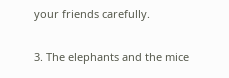your friends carefully.

3. The elephants and the mice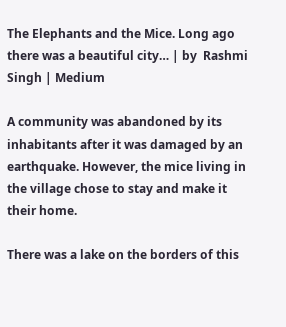The Elephants and the Mice. Long ago there was a beautiful city… | by  Rashmi Singh | Medium

A community was abandoned by its inhabitants after it was damaged by an earthquake. However, the mice living in the village chose to stay and make it their home.

There was a lake on the borders of this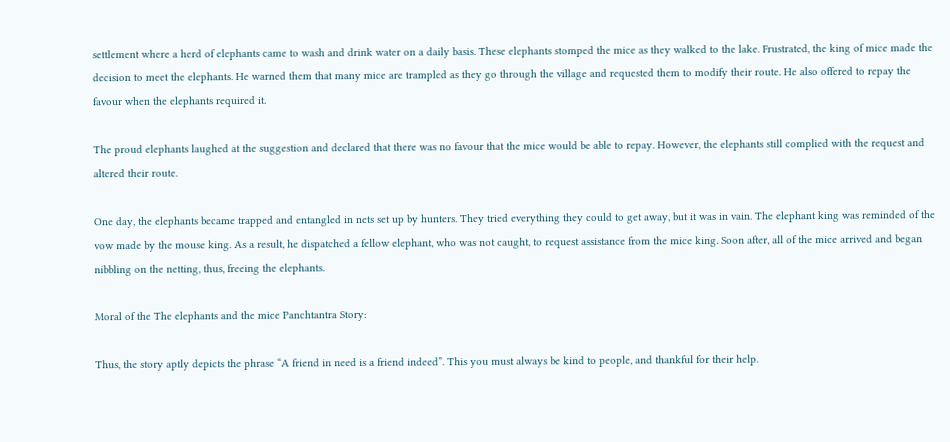settlement where a herd of elephants came to wash and drink water on a daily basis. These elephants stomped the mice as they walked to the lake. Frustrated, the king of mice made the decision to meet the elephants. He warned them that many mice are trampled as they go through the village and requested them to modify their route. He also offered to repay the favour when the elephants required it.

The proud elephants laughed at the suggestion and declared that there was no favour that the mice would be able to repay. However, the elephants still complied with the request and altered their route.

One day, the elephants became trapped and entangled in nets set up by hunters. They tried everything they could to get away, but it was in vain. The elephant king was reminded of the vow made by the mouse king. As a result, he dispatched a fellow elephant, who was not caught, to request assistance from the mice king. Soon after, all of the mice arrived and began nibbling on the netting, thus, freeing the elephants.

Moral of the The elephants and the mice Panchtantra Story:

Thus, the story aptly depicts the phrase “A friend in need is a friend indeed”. This you must always be kind to people, and thankful for their help.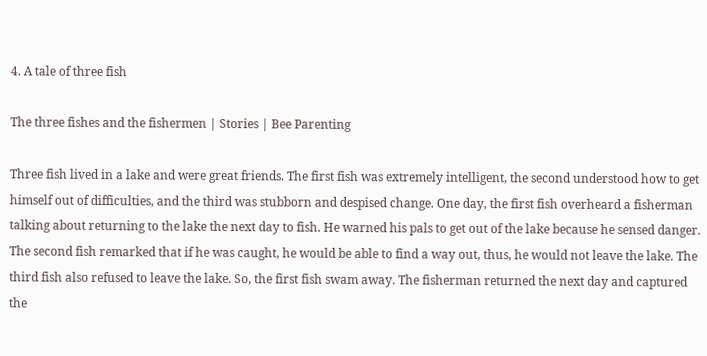4. A tale of three fish

The three fishes and the fishermen | Stories | Bee Parenting

Three fish lived in a lake and were great friends. The first fish was extremely intelligent, the second understood how to get himself out of difficulties, and the third was stubborn and despised change. One day, the first fish overheard a fisherman talking about returning to the lake the next day to fish. He warned his pals to get out of the lake because he sensed danger. The second fish remarked that if he was caught, he would be able to find a way out, thus, he would not leave the lake. The third fish also refused to leave the lake. So, the first fish swam away. The fisherman returned the next day and captured the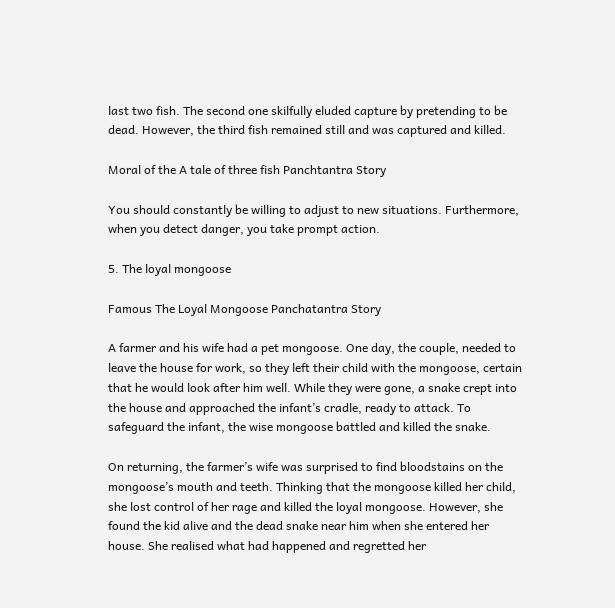last two fish. The second one skilfully eluded capture by pretending to be dead. However, the third fish remained still and was captured and killed.

Moral of the A tale of three fish Panchtantra Story

You should constantly be willing to adjust to new situations. Furthermore, when you detect danger, you take prompt action.

5. The loyal mongoose

Famous The Loyal Mongoose Panchatantra Story

A farmer and his wife had a pet mongoose. One day, the couple, needed to leave the house for work, so they left their child with the mongoose, certain that he would look after him well. While they were gone, a snake crept into the house and approached the infant’s cradle, ready to attack. To safeguard the infant, the wise mongoose battled and killed the snake.

On returning, the farmer’s wife was surprised to find bloodstains on the mongoose’s mouth and teeth. Thinking that the mongoose killed her child, she lost control of her rage and killed the loyal mongoose. However, she found the kid alive and the dead snake near him when she entered her house. She realised what had happened and regretted her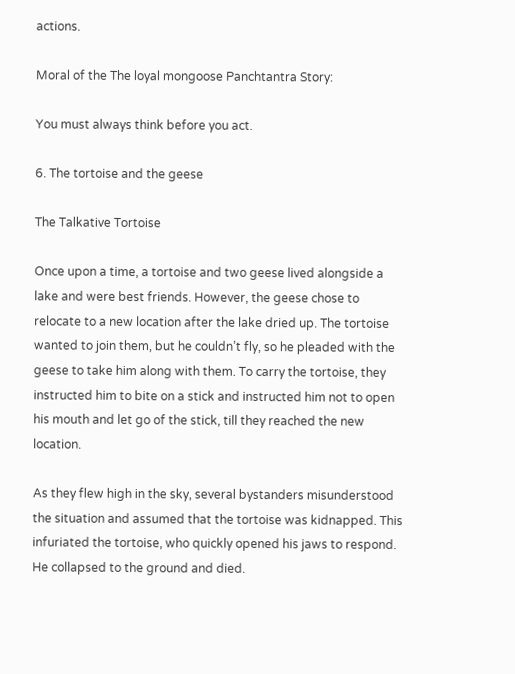actions.

Moral of the The loyal mongoose Panchtantra Story:

You must always think before you act.

6. The tortoise and the geese

The Talkative Tortoise

Once upon a time, a tortoise and two geese lived alongside a lake and were best friends. However, the geese chose to relocate to a new location after the lake dried up. The tortoise wanted to join them, but he couldn’t fly, so he pleaded with the geese to take him along with them. To carry the tortoise, they instructed him to bite on a stick and instructed him not to open his mouth and let go of the stick, till they reached the new location.

As they flew high in the sky, several bystanders misunderstood the situation and assumed that the tortoise was kidnapped. This infuriated the tortoise, who quickly opened his jaws to respond. He collapsed to the ground and died.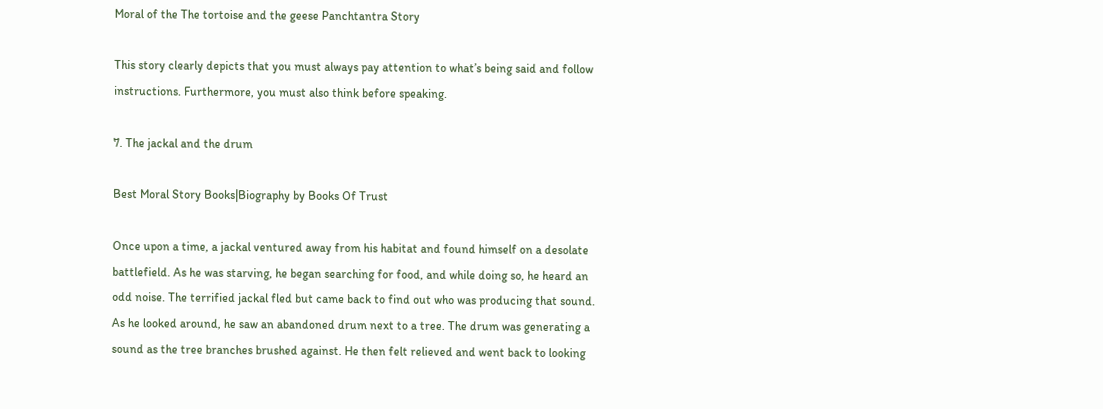Moral of the The tortoise and the geese Panchtantra Story

This story clearly depicts that you must always pay attention to what’s being said and follow instructions. Furthermore, you must also think before speaking.

7. The jackal and the drum

Best Moral Story Books|Biography by Books Of Trust

Once upon a time, a jackal ventured away from his habitat and found himself on a desolate battlefield. As he was starving, he began searching for food, and while doing so, he heard an odd noise. The terrified jackal fled but came back to find out who was producing that sound. As he looked around, he saw an abandoned drum next to a tree. The drum was generating a sound as the tree branches brushed against. He then felt relieved and went back to looking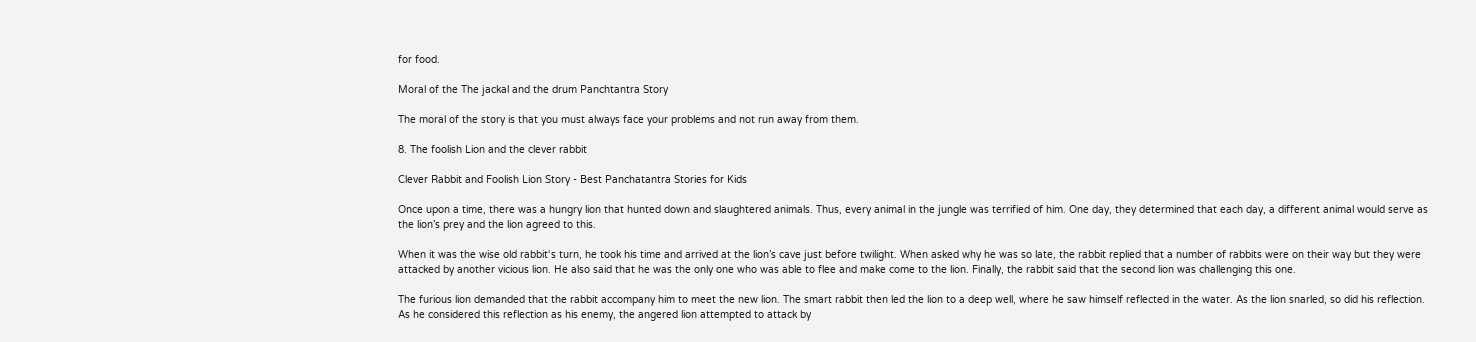for food.

Moral of the The jackal and the drum Panchtantra Story

The moral of the story is that you must always face your problems and not run away from them.

8. The foolish Lion and the clever rabbit

Clever Rabbit and Foolish Lion Story - Best Panchatantra Stories for Kids

Once upon a time, there was a hungry lion that hunted down and slaughtered animals. Thus, every animal in the jungle was terrified of him. One day, they determined that each day, a different animal would serve as the lion’s prey and the lion agreed to this.

When it was the wise old rabbit‘s turn, he took his time and arrived at the lion’s cave just before twilight. When asked why he was so late, the rabbit replied that a number of rabbits were on their way but they were attacked by another vicious lion. He also said that he was the only one who was able to flee and make come to the lion. Finally, the rabbit said that the second lion was challenging this one.

The furious lion demanded that the rabbit accompany him to meet the new lion. The smart rabbit then led the lion to a deep well, where he saw himself reflected in the water. As the lion snarled, so did his reflection. As he considered this reflection as his enemy, the angered lion attempted to attack by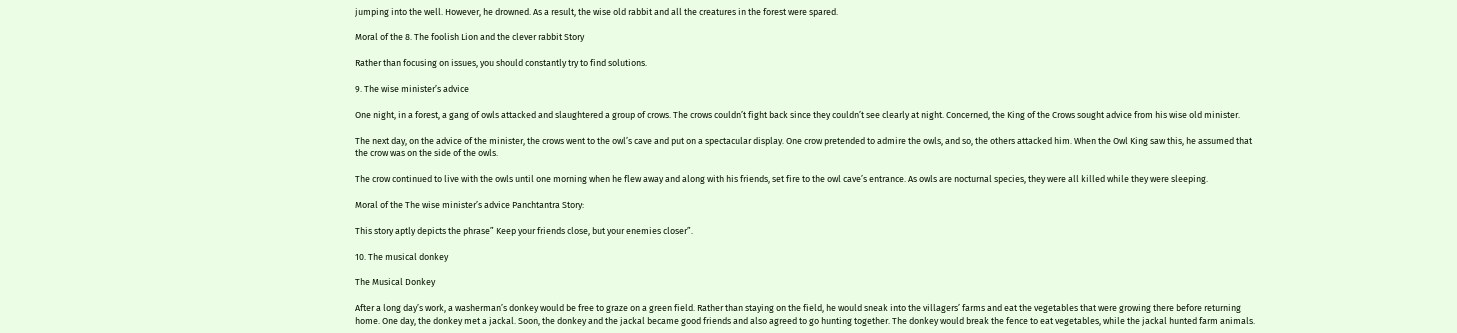jumping into the well. However, he drowned. As a result, the wise old rabbit and all the creatures in the forest were spared.

Moral of the 8. The foolish Lion and the clever rabbit Story

Rather than focusing on issues, you should constantly try to find solutions.

9. The wise minister’s advice

One night, in a forest, a gang of owls attacked and slaughtered a group of crows. The crows couldn’t fight back since they couldn’t see clearly at night. Concerned, the King of the Crows sought advice from his wise old minister.

The next day, on the advice of the minister, the crows went to the owl’s cave and put on a spectacular display. One crow pretended to admire the owls, and so, the others attacked him. When the Owl King saw this, he assumed that the crow was on the side of the owls.

The crow continued to live with the owls until one morning when he flew away and along with his friends, set fire to the owl cave’s entrance. As owls are nocturnal species, they were all killed while they were sleeping.

Moral of the The wise minister’s advice Panchtantra Story:

This story aptly depicts the phrase” Keep your friends close, but your enemies closer”.

10. The musical donkey

The Musical Donkey

After a long day’s work, a washerman’s donkey would be free to graze on a green field. Rather than staying on the field, he would sneak into the villagers’ farms and eat the vegetables that were growing there before returning home. One day, the donkey met a jackal. Soon, the donkey and the jackal became good friends and also agreed to go hunting together. The donkey would break the fence to eat vegetables, while the jackal hunted farm animals.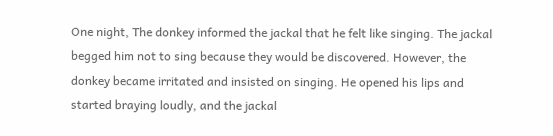One night, The donkey informed the jackal that he felt like singing. The jackal begged him not to sing because they would be discovered. However, the donkey became irritated and insisted on singing. He opened his lips and started braying loudly, and the jackal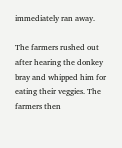immediately ran away.

The farmers rushed out after hearing the donkey bray and whipped him for eating their veggies. The farmers then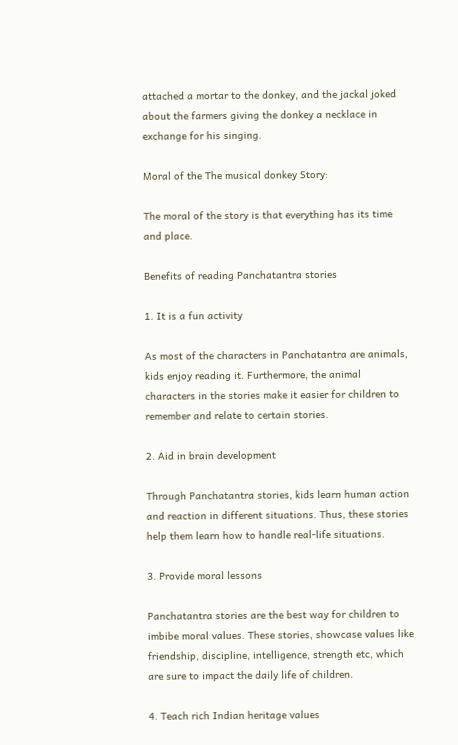attached a mortar to the donkey, and the jackal joked about the farmers giving the donkey a necklace in exchange for his singing.

Moral of the The musical donkey Story:

The moral of the story is that everything has its time and place.

Benefits of reading Panchatantra stories

1. It is a fun activity

As most of the characters in Panchatantra are animals, kids enjoy reading it. Furthermore, the animal characters in the stories make it easier for children to remember and relate to certain stories.

2. Aid in brain development

Through Panchatantra stories, kids learn human action and reaction in different situations. Thus, these stories help them learn how to handle real-life situations.

3. Provide moral lessons

Panchatantra stories are the best way for children to imbibe moral values. These stories, showcase values like friendship, discipline, intelligence, strength etc, which are sure to impact the daily life of children.

4. Teach rich Indian heritage values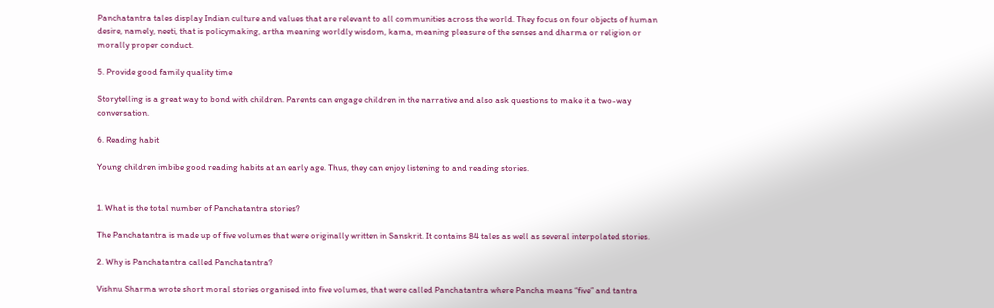Panchatantra tales display Indian culture and values that are relevant to all communities across the world. They focus on four objects of human desire, namely, neeti, that is policymaking, artha meaning worldly wisdom, kama, meaning pleasure of the senses and dharma or religion or morally proper conduct.

5. Provide good family quality time

Storytelling is a great way to bond with children. Parents can engage children in the narrative and also ask questions to make it a two-way conversation.

6. Reading habit

Young children imbibe good reading habits at an early age. Thus, they can enjoy listening to and reading stories.


1. What is the total number of Panchatantra stories?

The Panchatantra is made up of five volumes that were originally written in Sanskrit. It contains 84 tales as well as several interpolated stories.

2. Why is Panchatantra called Panchatantra?

Vishnu Sharma wrote short moral stories organised into five volumes, that were called Panchatantra where Pancha means “five” and tantra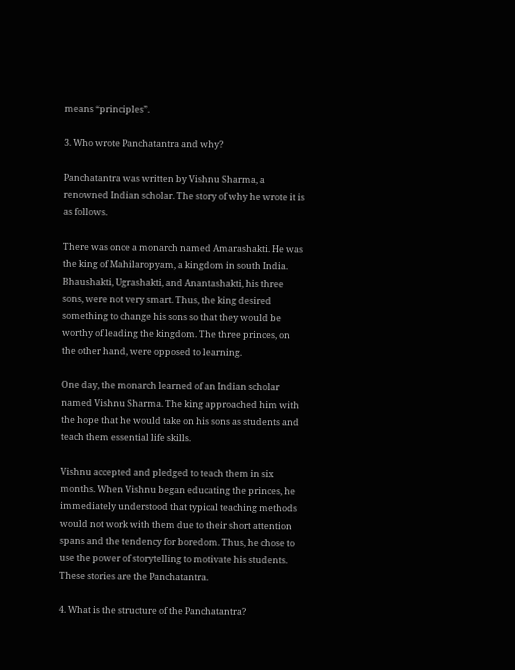means “principles”.

3. Who wrote Panchatantra and why?

Panchatantra was written by Vishnu Sharma, a renowned Indian scholar. The story of why he wrote it is as follows.

There was once a monarch named Amarashakti. He was the king of Mahilaropyam, a kingdom in south India. Bhaushakti, Ugrashakti, and Anantashakti, his three sons, were not very smart. Thus, the king desired something to change his sons so that they would be worthy of leading the kingdom. The three princes, on the other hand, were opposed to learning.

One day, the monarch learned of an Indian scholar named Vishnu Sharma. The king approached him with the hope that he would take on his sons as students and teach them essential life skills.

Vishnu accepted and pledged to teach them in six months. When Vishnu began educating the princes, he immediately understood that typical teaching methods would not work with them due to their short attention spans and the tendency for boredom. Thus, he chose to use the power of storytelling to motivate his students. These stories are the Panchatantra.

4. What is the structure of the Panchatantra?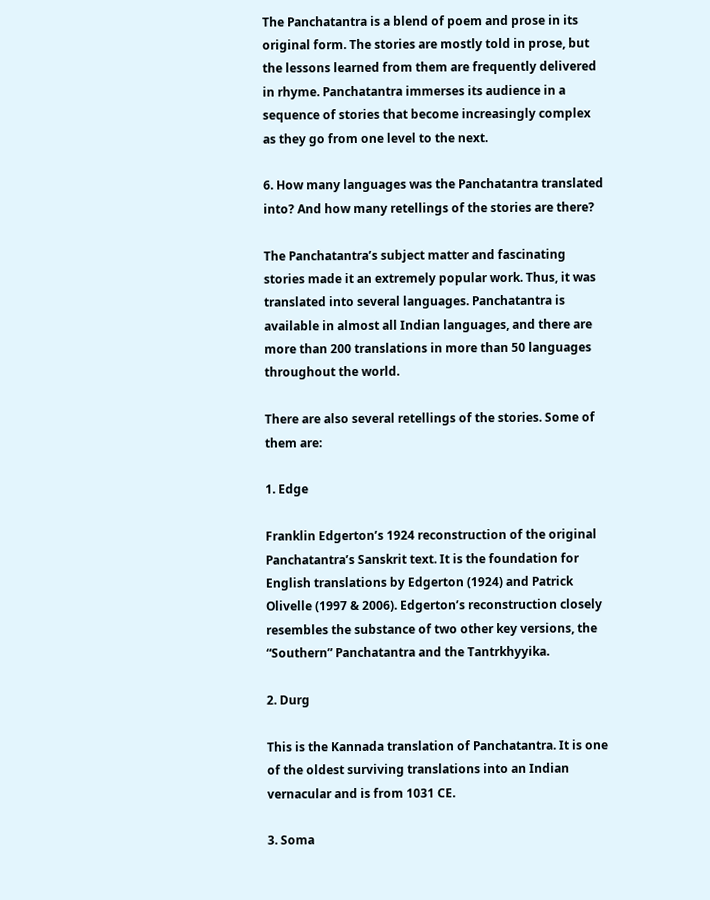The Panchatantra is a blend of poem and prose in its original form. The stories are mostly told in prose, but the lessons learned from them are frequently delivered in rhyme. Panchatantra immerses its audience in a sequence of stories that become increasingly complex as they go from one level to the next.

6. How many languages was the Panchatantra translated into? And how many retellings of the stories are there?

The Panchatantra’s subject matter and fascinating stories made it an extremely popular work. Thus, it was translated into several languages. Panchatantra is available in almost all Indian languages, and there are more than 200 translations in more than 50 languages throughout the world.

There are also several retellings of the stories. Some of them are:

1. Edge

Franklin Edgerton’s 1924 reconstruction of the original Panchatantra’s Sanskrit text. It is the foundation for English translations by Edgerton (1924) and Patrick Olivelle (1997 & 2006). Edgerton’s reconstruction closely resembles the substance of two other key versions, the “Southern” Panchatantra and the Tantrkhyyika.

2. Durg

This is the Kannada translation of Panchatantra. It is one of the oldest surviving translations into an Indian vernacular and is from 1031 CE.

3. Soma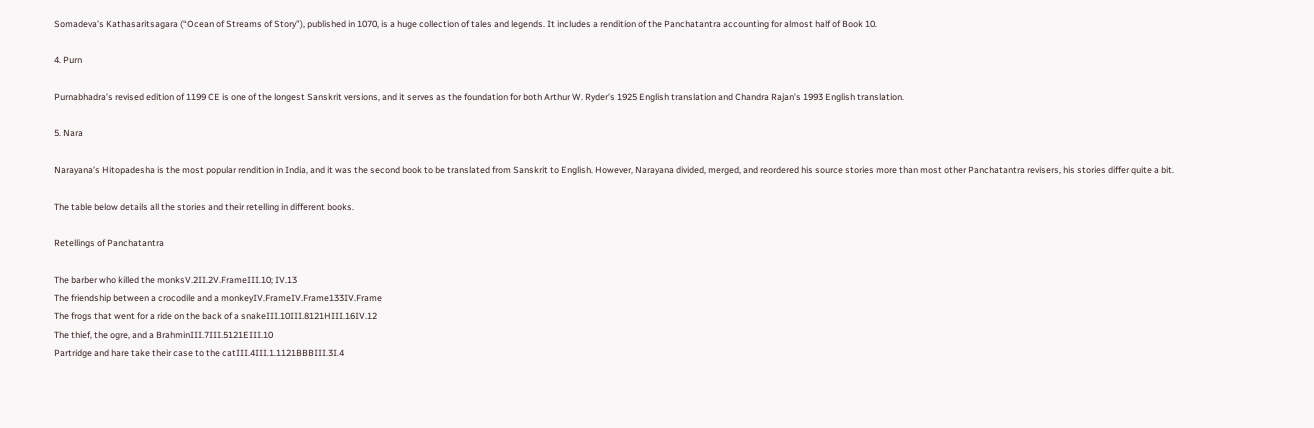Somadeva’s Kathasaritsagara (“Ocean of Streams of Story”), published in 1070, is a huge collection of tales and legends. It includes a rendition of the Panchatantra accounting for almost half of Book 10.

4. Purn

Purnabhadra’s revised edition of 1199 CE is one of the longest Sanskrit versions, and it serves as the foundation for both Arthur W. Ryder’s 1925 English translation and Chandra Rajan’s 1993 English translation.

5. Nara

Narayana’s Hitopadesha is the most popular rendition in India, and it was the second book to be translated from Sanskrit to English. However, Narayana divided, merged, and reordered his source stories more than most other Panchatantra revisers, his stories differ quite a bit.

The table below details all the stories and their retelling in different books.

Retellings of Panchatantra

The barber who killed the monksV.2II.2V.FrameIII.10; IV.13
The friendship between a crocodile and a monkeyIV.FrameIV.Frame133IV.Frame
The frogs that went for a ride on the back of a snakeIII.10III.8121HIII.16IV.12
The thief, the ogre, and a BrahminIII.7III.5121EIII.10
Partridge and hare take their case to the catIII.4III.1.1121BBBIII.3I.4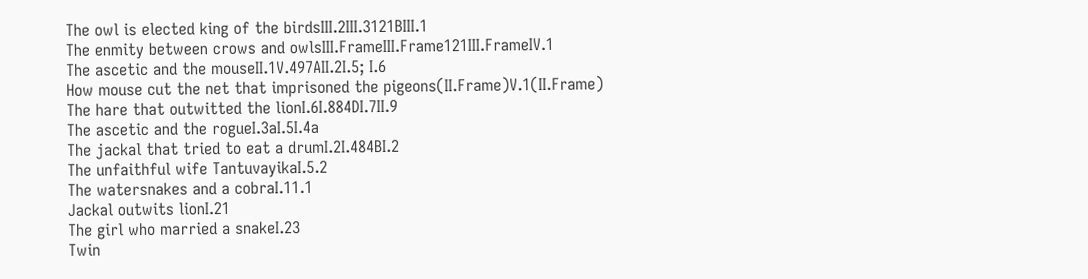The owl is elected king of the birdsIII.2III.3121BIII.1
The enmity between crows and owlsIII.FrameIII.Frame121III.FrameIV.1
The ascetic and the mouseII.1V.497AII.2I.5; I.6
How mouse cut the net that imprisoned the pigeons(II.Frame)V.1(II.Frame)
The hare that outwitted the lionI.6I.884DI.7II.9
The ascetic and the rogueI.3aI.5I.4a
The jackal that tried to eat a drumI.2I.484BI.2
The unfaithful wife TantuvayikaI.5.2
The watersnakes and a cobraI.11.1
Jackal outwits lionI.21
The girl who married a snakeI.23
Twin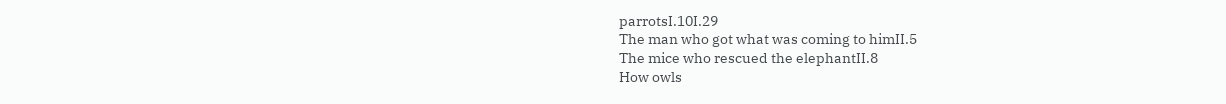parrotsI.10I.29
The man who got what was coming to himII.5
The mice who rescued the elephantII.8
How owls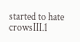started to hate crowsIII.1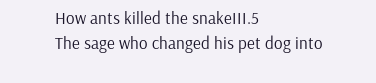How ants killed the snakeIII.5
The sage who changed his pet dog into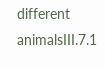different animalsIII.7.1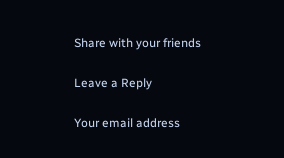Share with your friends

Leave a Reply

Your email address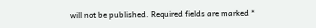will not be published. Required fields are marked *